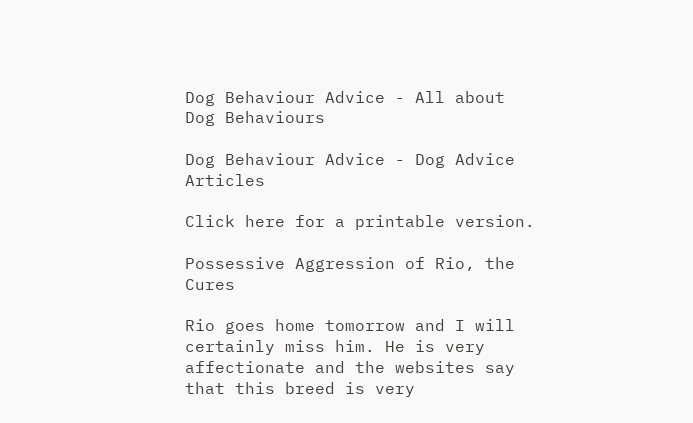Dog Behaviour Advice - All about Dog Behaviours

Dog Behaviour Advice - Dog Advice Articles

Click here for a printable version.

Possessive Aggression of Rio, the Cures

Rio goes home tomorrow and I will certainly miss him. He is very affectionate and the websites say that this breed is very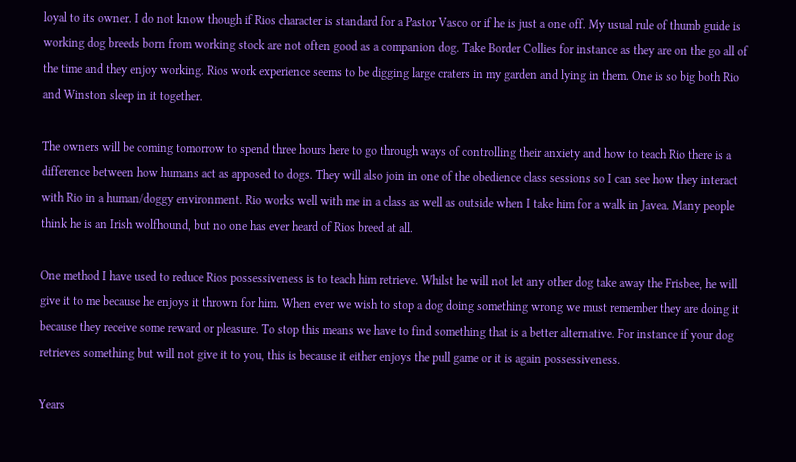loyal to its owner. I do not know though if Rios character is standard for a Pastor Vasco or if he is just a one off. My usual rule of thumb guide is working dog breeds born from working stock are not often good as a companion dog. Take Border Collies for instance as they are on the go all of the time and they enjoy working. Rios work experience seems to be digging large craters in my garden and lying in them. One is so big both Rio and Winston sleep in it together.

The owners will be coming tomorrow to spend three hours here to go through ways of controlling their anxiety and how to teach Rio there is a difference between how humans act as apposed to dogs. They will also join in one of the obedience class sessions so I can see how they interact with Rio in a human/doggy environment. Rio works well with me in a class as well as outside when I take him for a walk in Javea. Many people think he is an Irish wolfhound, but no one has ever heard of Rios breed at all.

One method I have used to reduce Rios possessiveness is to teach him retrieve. Whilst he will not let any other dog take away the Frisbee, he will give it to me because he enjoys it thrown for him. When ever we wish to stop a dog doing something wrong we must remember they are doing it because they receive some reward or pleasure. To stop this means we have to find something that is a better alternative. For instance if your dog retrieves something but will not give it to you, this is because it either enjoys the pull game or it is again possessiveness.

Years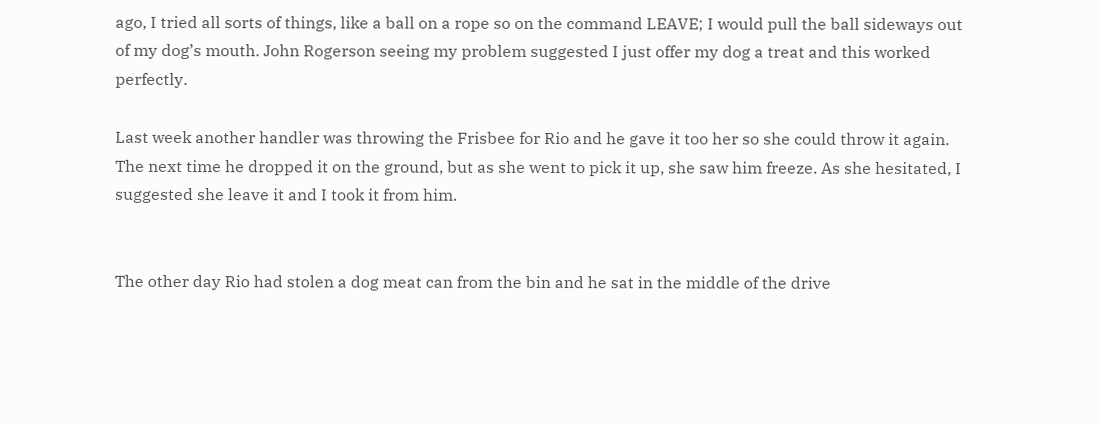ago, I tried all sorts of things, like a ball on a rope so on the command LEAVE; I would pull the ball sideways out of my dog’s mouth. John Rogerson seeing my problem suggested I just offer my dog a treat and this worked perfectly.

Last week another handler was throwing the Frisbee for Rio and he gave it too her so she could throw it again. The next time he dropped it on the ground, but as she went to pick it up, she saw him freeze. As she hesitated, I suggested she leave it and I took it from him.


The other day Rio had stolen a dog meat can from the bin and he sat in the middle of the drive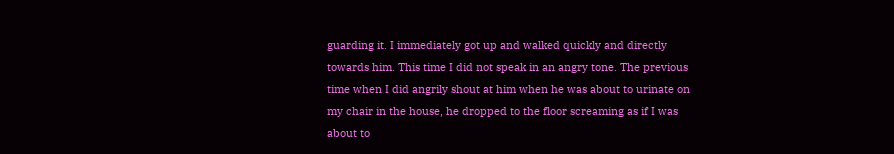guarding it. I immediately got up and walked quickly and directly towards him. This time I did not speak in an angry tone. The previous time when I did angrily shout at him when he was about to urinate on my chair in the house, he dropped to the floor screaming as if I was about to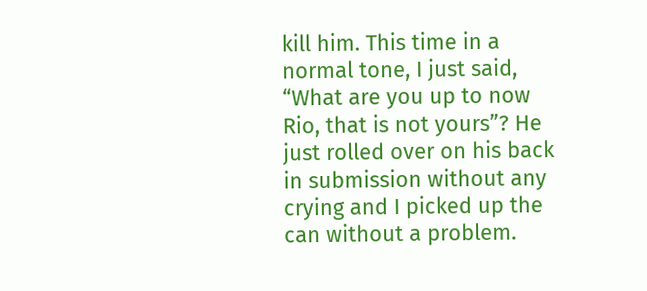kill him. This time in a normal tone, I just said, “What are you up to now Rio, that is not yours”? He just rolled over on his back in submission without any crying and I picked up the can without a problem.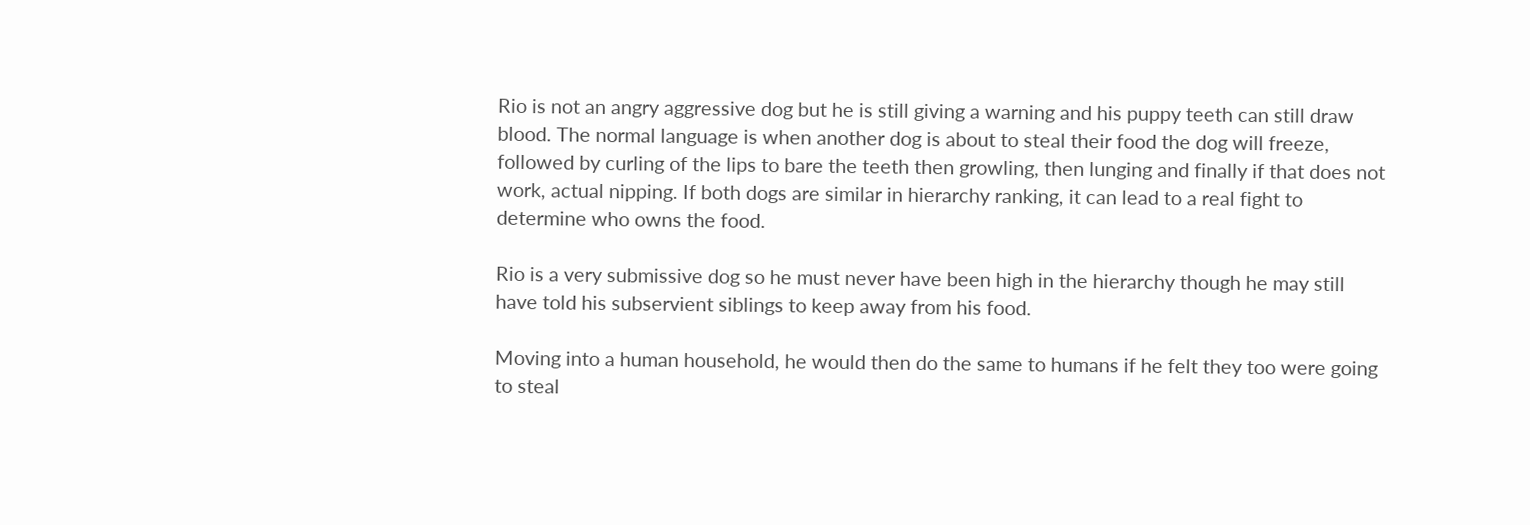Rio is not an angry aggressive dog but he is still giving a warning and his puppy teeth can still draw blood. The normal language is when another dog is about to steal their food the dog will freeze, followed by curling of the lips to bare the teeth then growling, then lunging and finally if that does not work, actual nipping. If both dogs are similar in hierarchy ranking, it can lead to a real fight to determine who owns the food.

Rio is a very submissive dog so he must never have been high in the hierarchy though he may still have told his subservient siblings to keep away from his food.

Moving into a human household, he would then do the same to humans if he felt they too were going to steal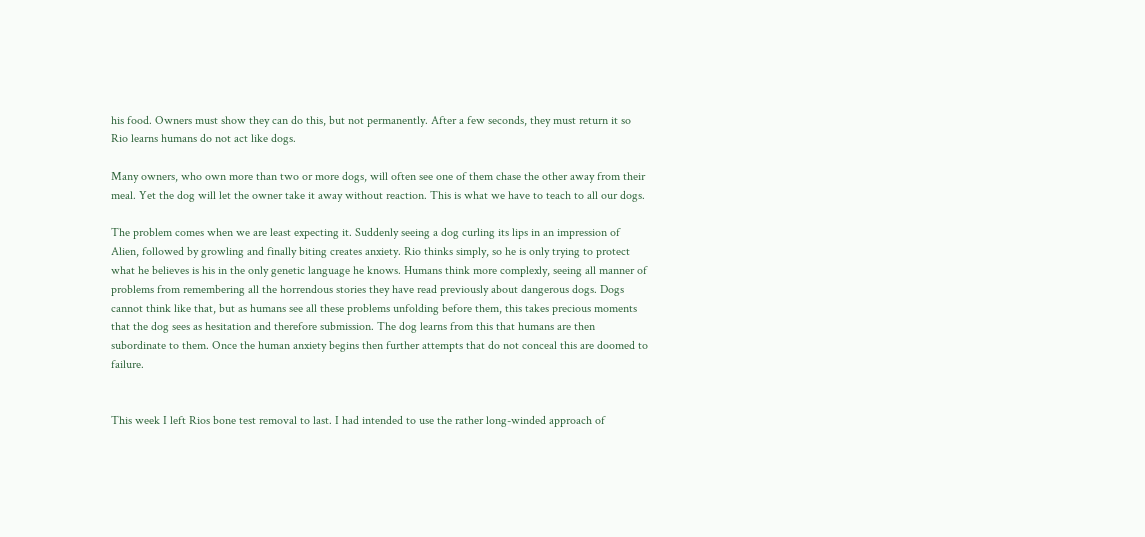his food. Owners must show they can do this, but not permanently. After a few seconds, they must return it so Rio learns humans do not act like dogs.

Many owners, who own more than two or more dogs, will often see one of them chase the other away from their meal. Yet the dog will let the owner take it away without reaction. This is what we have to teach to all our dogs.

The problem comes when we are least expecting it. Suddenly seeing a dog curling its lips in an impression of Alien, followed by growling and finally biting creates anxiety. Rio thinks simply, so he is only trying to protect what he believes is his in the only genetic language he knows. Humans think more complexly, seeing all manner of problems from remembering all the horrendous stories they have read previously about dangerous dogs. Dogs cannot think like that, but as humans see all these problems unfolding before them, this takes precious moments that the dog sees as hesitation and therefore submission. The dog learns from this that humans are then subordinate to them. Once the human anxiety begins then further attempts that do not conceal this are doomed to failure.


This week I left Rios bone test removal to last. I had intended to use the rather long-winded approach of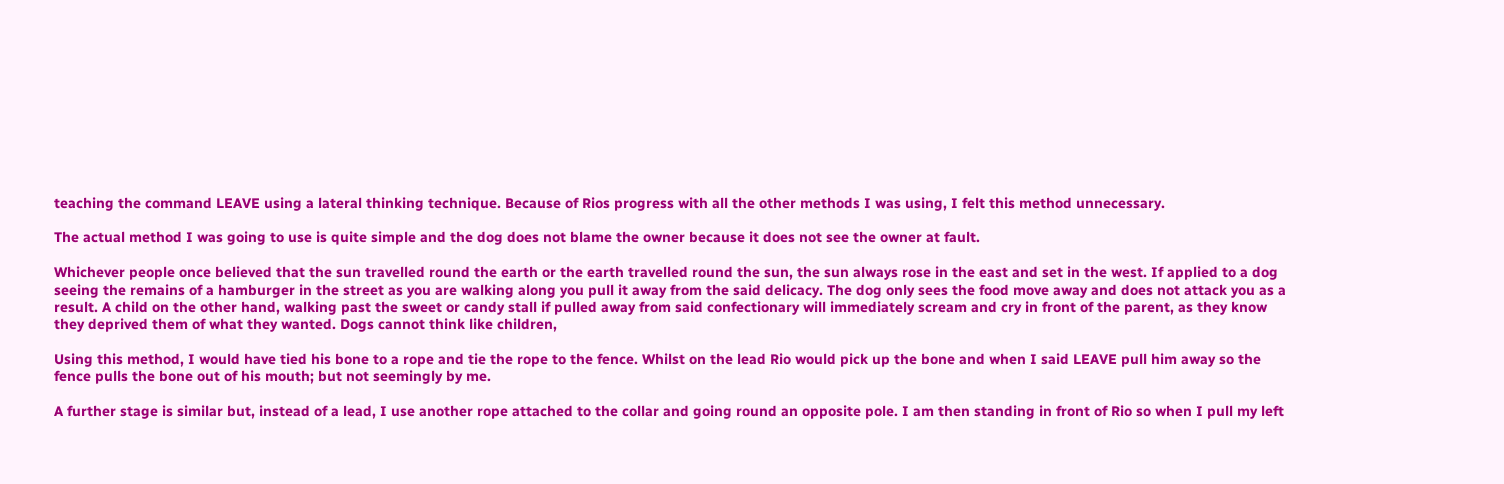teaching the command LEAVE using a lateral thinking technique. Because of Rios progress with all the other methods I was using, I felt this method unnecessary.

The actual method I was going to use is quite simple and the dog does not blame the owner because it does not see the owner at fault.

Whichever people once believed that the sun travelled round the earth or the earth travelled round the sun, the sun always rose in the east and set in the west. If applied to a dog seeing the remains of a hamburger in the street as you are walking along you pull it away from the said delicacy. The dog only sees the food move away and does not attack you as a result. A child on the other hand, walking past the sweet or candy stall if pulled away from said confectionary will immediately scream and cry in front of the parent, as they know they deprived them of what they wanted. Dogs cannot think like children,

Using this method, I would have tied his bone to a rope and tie the rope to the fence. Whilst on the lead Rio would pick up the bone and when I said LEAVE pull him away so the fence pulls the bone out of his mouth; but not seemingly by me.

A further stage is similar but, instead of a lead, I use another rope attached to the collar and going round an opposite pole. I am then standing in front of Rio so when I pull my left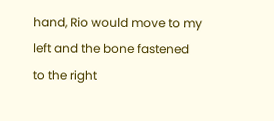hand, Rio would move to my left and the bone fastened to the right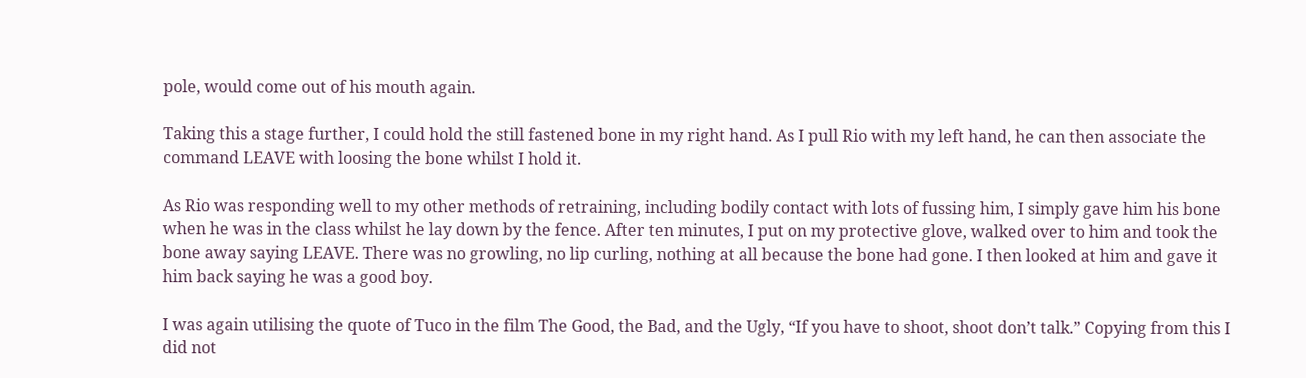pole, would come out of his mouth again.

Taking this a stage further, I could hold the still fastened bone in my right hand. As I pull Rio with my left hand, he can then associate the command LEAVE with loosing the bone whilst I hold it.

As Rio was responding well to my other methods of retraining, including bodily contact with lots of fussing him, I simply gave him his bone when he was in the class whilst he lay down by the fence. After ten minutes, I put on my protective glove, walked over to him and took the bone away saying LEAVE. There was no growling, no lip curling, nothing at all because the bone had gone. I then looked at him and gave it him back saying he was a good boy.

I was again utilising the quote of Tuco in the film The Good, the Bad, and the Ugly, “If you have to shoot, shoot don’t talk.” Copying from this I did not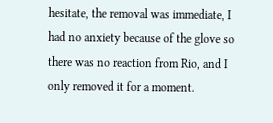hesitate, the removal was immediate, I had no anxiety because of the glove so there was no reaction from Rio, and I only removed it for a moment.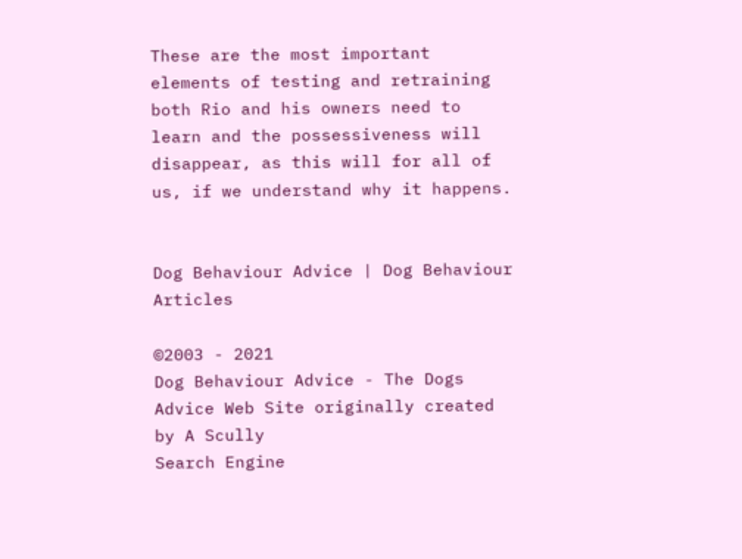These are the most important elements of testing and retraining both Rio and his owners need to learn and the possessiveness will disappear, as this will for all of us, if we understand why it happens.


Dog Behaviour Advice | Dog Behaviour Articles

©2003 - 2021
Dog Behaviour Advice - The Dogs Advice Web Site originally created by A Scully
Search Engine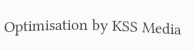Optimisation by KSS Media